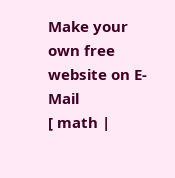Make your own free website on E-Mail
[ math |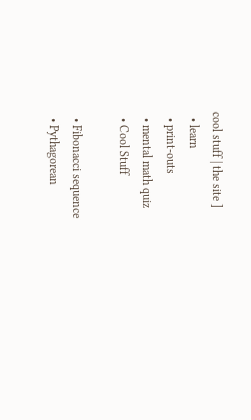cool stuff | the site ]
  • learn
  • print-outs
  • mental math quiz
  • Cool Stuff

  • Fibonacci sequence
  • Pythagorean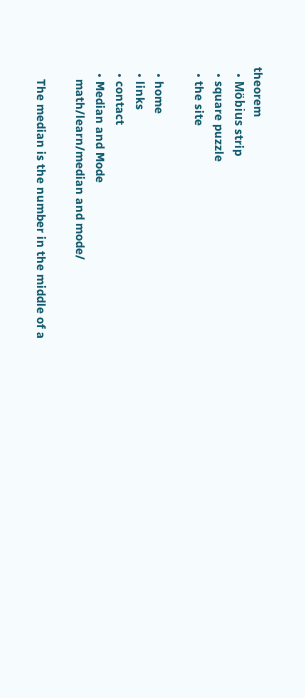theorem
  • Möbius strip
  • square puzzle
  • the site

  • home
  • links
  • contact
  • Median and Mode
    math/learn/median and mode/

    The median is the number in the middle of a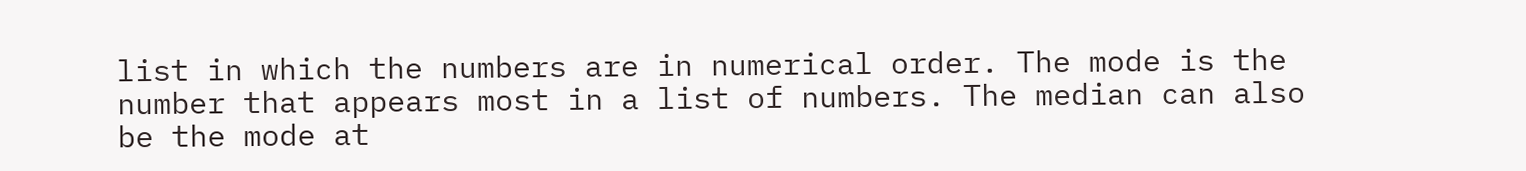list in which the numbers are in numerical order. The mode is the number that appears most in a list of numbers. The median can also be the mode at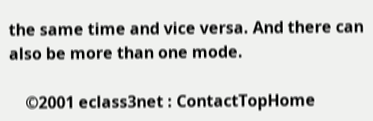the same time and vice versa. And there can also be more than one mode.

    ©2001 eclass3net : ContactTopHome